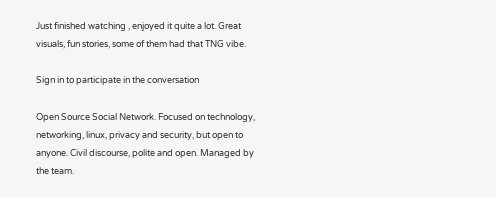Just finished watching , enjoyed it quite a lot. Great visuals, fun stories, some of them had that TNG vibe.

Sign in to participate in the conversation

Open Source Social Network. Focused on technology, networking, linux, privacy and security, but open to anyone. Civil discourse, polite and open. Managed by the team.